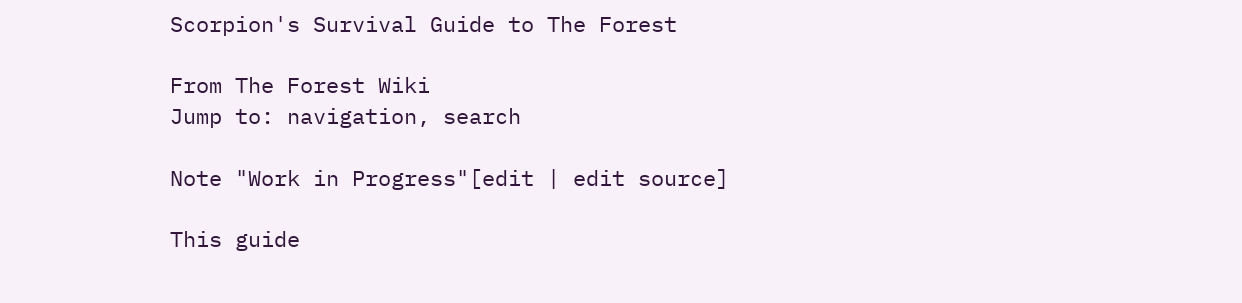Scorpion's Survival Guide to The Forest

From The Forest Wiki
Jump to: navigation, search

Note "Work in Progress"[edit | edit source]

This guide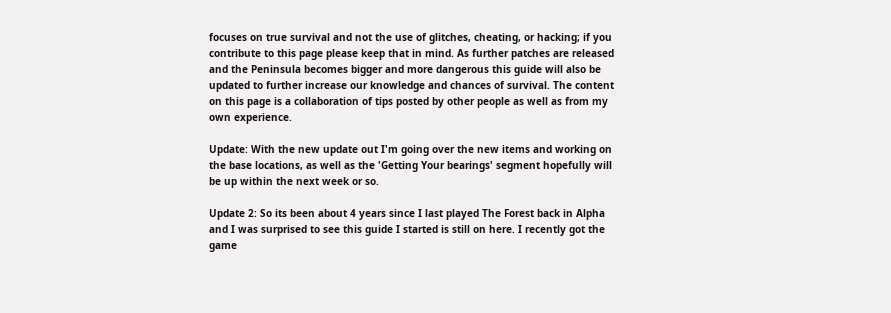focuses on true survival and not the use of glitches, cheating, or hacking; if you contribute to this page please keep that in mind. As further patches are released and the Peninsula becomes bigger and more dangerous this guide will also be updated to further increase our knowledge and chances of survival. The content on this page is a collaboration of tips posted by other people as well as from my own experience.

Update: With the new update out I'm going over the new items and working on the base locations, as well as the 'Getting Your bearings' segment hopefully will be up within the next week or so.

Update 2: So its been about 4 years since I last played The Forest back in Alpha and I was surprised to see this guide I started is still on here. I recently got the game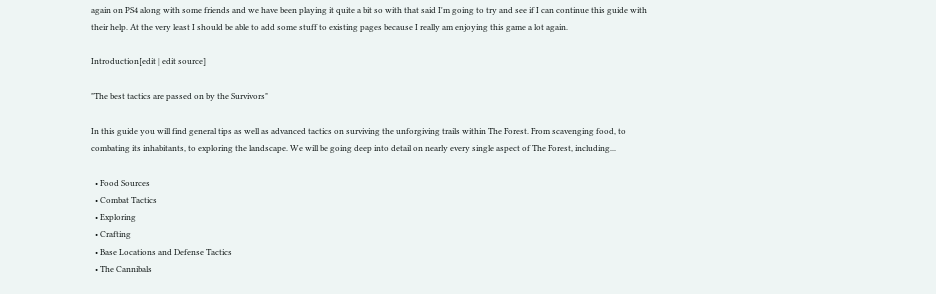again on PS4 along with some friends and we have been playing it quite a bit so with that said I'm going to try and see if I can continue this guide with their help. At the very least I should be able to add some stuff to existing pages because I really am enjoying this game a lot again.

Introduction[edit | edit source]

"The best tactics are passed on by the Survivors"

In this guide you will find general tips as well as advanced tactics on surviving the unforgiving trails within The Forest. From scavenging food, to combating its inhabitants, to exploring the landscape. We will be going deep into detail on nearly every single aspect of The Forest, including...

  • Food Sources
  • Combat Tactics
  • Exploring
  • Crafting
  • Base Locations and Defense Tactics
  • The Cannibals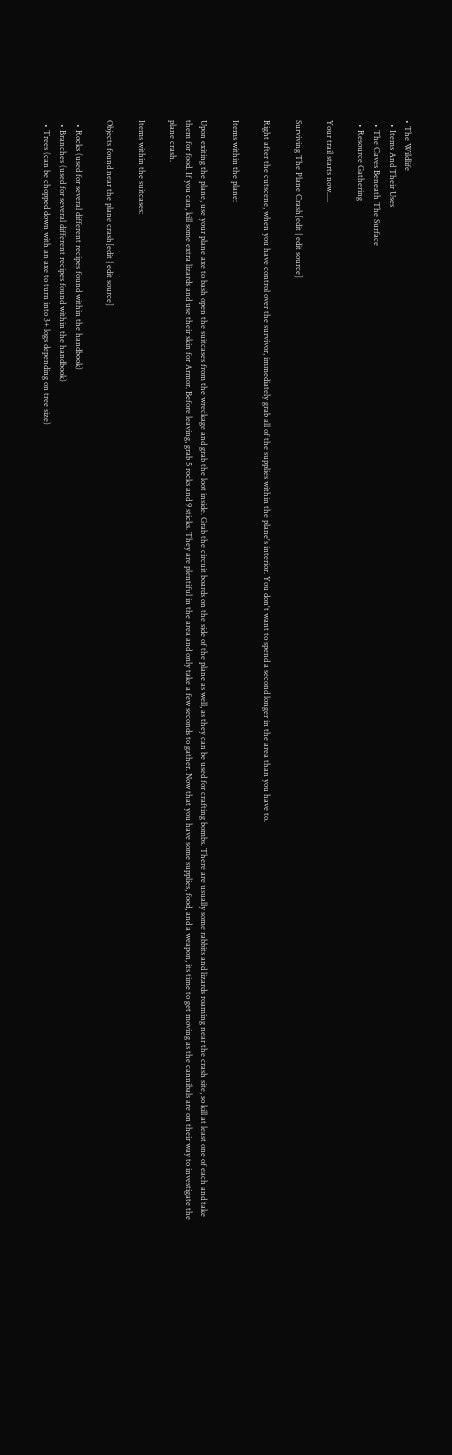• The Wildlife
  • Items And Their Uses
  • The Caves Beneath The Surface
  • Resource Gathering

Your trail starts now.....

Surviving The Plane Crash[edit | edit source]

Right after the cutscene, when you have control over the survivor, immediately grab all of the supplies within the plane's interior. You don't want to spend a second longer in the area than you have to.

Items within the plane:

Upon exiting the plane, use your plane axe to bash open the suitcases from the wreckage and grab the loot inside. Grab the circuit boards on the side of the plane as well, as they can be used for crafting bombs. There are usually some rabbits and lizards roaming near the crash site, so kill at least one of each and take them for food. If you can, kill some extra lizards and use their skin for Armor. Before leaving, grab 5 rocks and 9 sticks. They are plentiful in the area and only take a few seconds to gather. Now that you have some supplies, food, and a weapon, its time to get moving as the cannibals are on their way to investigate the plane crash.

Items within the suitcases:

Objects found near the plane crash[edit | edit source]

  • Rocks (used for several different recipes found within the handbook)
  • Branches (used for several different recipes found within the handbook)
  • Trees (can be chopped down with an axe to turn into 3+ logs depending on tree size)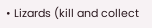• Lizards (kill and collect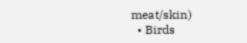meat/skin)
  • Birds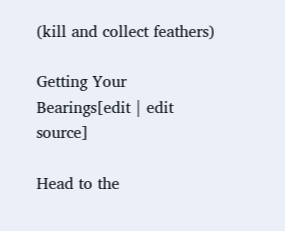(kill and collect feathers)

Getting Your Bearings[edit | edit source]

Head to the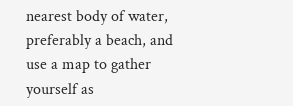nearest body of water, preferably a beach, and use a map to gather yourself as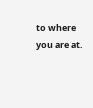to where you are at.